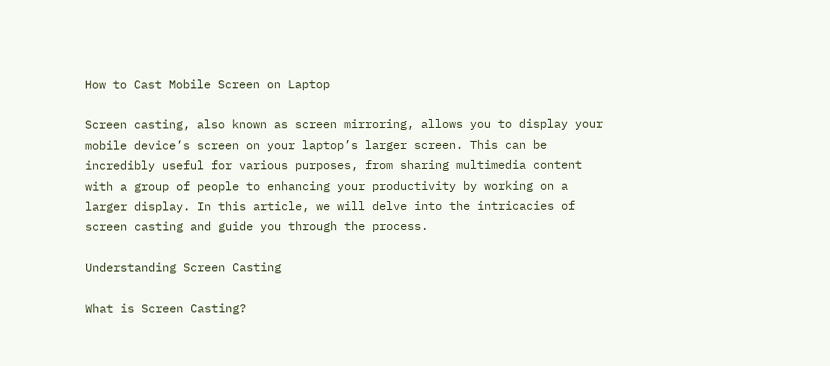How to Cast Mobile Screen on Laptop

Screen casting, also known as screen mirroring, allows you to display your mobile device’s screen on your laptop’s larger screen. This can be incredibly useful for various purposes, from sharing multimedia content with a group of people to enhancing your productivity by working on a larger display. In this article, we will delve into the intricacies of screen casting and guide you through the process.

Understanding Screen Casting

What is Screen Casting?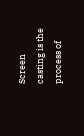Screen casting is the process of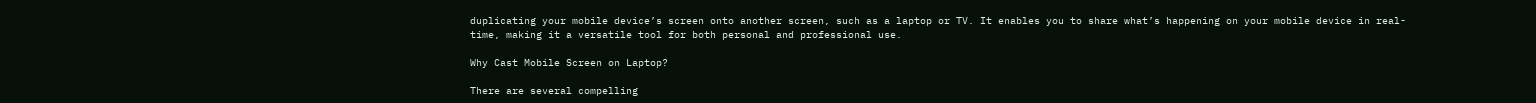duplicating your mobile device’s screen onto another screen, such as a laptop or TV. It enables you to share what’s happening on your mobile device in real-time, making it a versatile tool for both personal and professional use.

Why Cast Mobile Screen on Laptop?

There are several compelling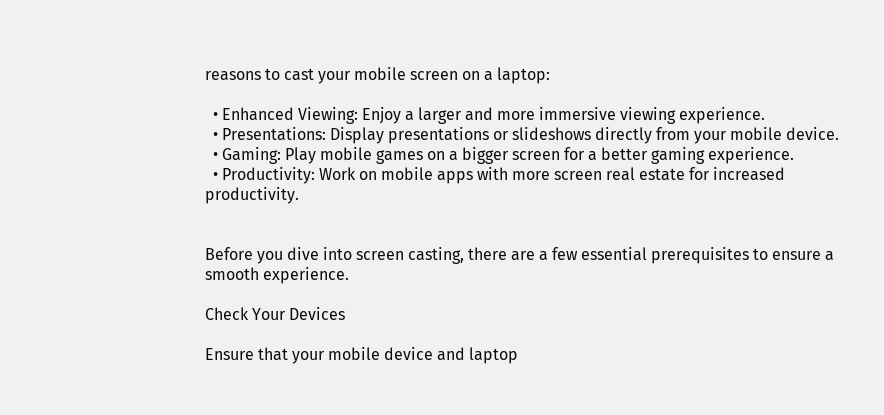reasons to cast your mobile screen on a laptop:

  • Enhanced Viewing: Enjoy a larger and more immersive viewing experience.
  • Presentations: Display presentations or slideshows directly from your mobile device.
  • Gaming: Play mobile games on a bigger screen for a better gaming experience.
  • Productivity: Work on mobile apps with more screen real estate for increased productivity.


Before you dive into screen casting, there are a few essential prerequisites to ensure a smooth experience.

Check Your Devices

Ensure that your mobile device and laptop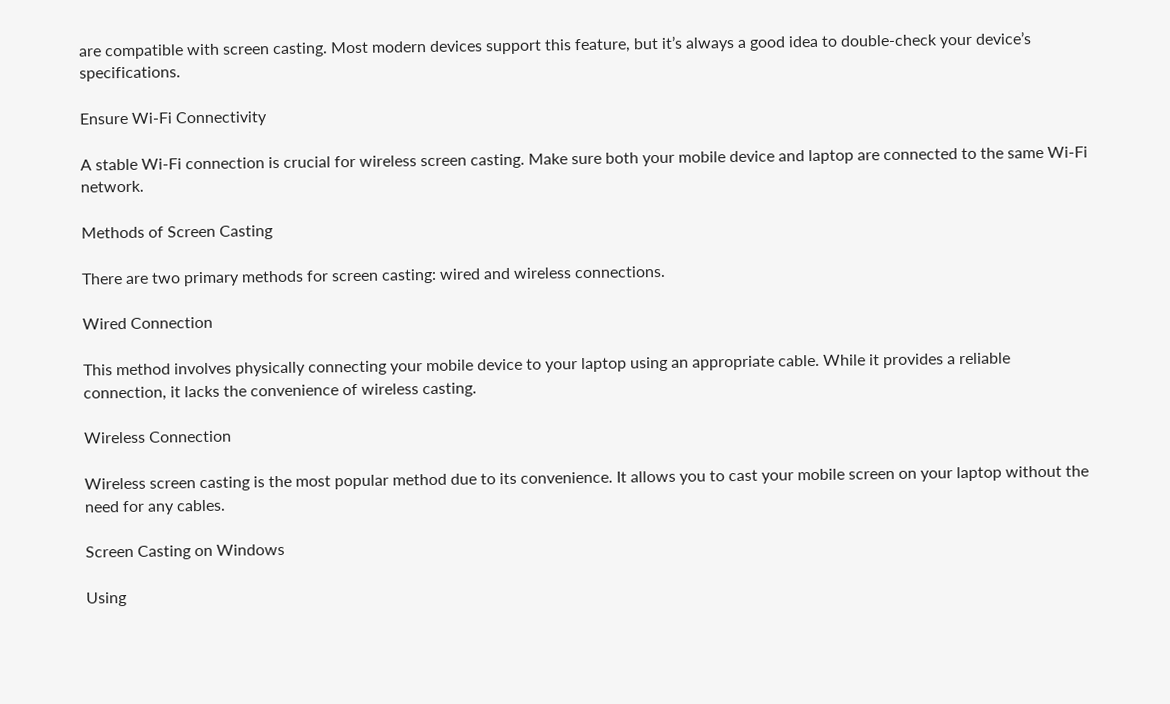are compatible with screen casting. Most modern devices support this feature, but it’s always a good idea to double-check your device’s specifications.

Ensure Wi-Fi Connectivity

A stable Wi-Fi connection is crucial for wireless screen casting. Make sure both your mobile device and laptop are connected to the same Wi-Fi network.

Methods of Screen Casting

There are two primary methods for screen casting: wired and wireless connections.

Wired Connection

This method involves physically connecting your mobile device to your laptop using an appropriate cable. While it provides a reliable connection, it lacks the convenience of wireless casting.

Wireless Connection

Wireless screen casting is the most popular method due to its convenience. It allows you to cast your mobile screen on your laptop without the need for any cables.

Screen Casting on Windows

Using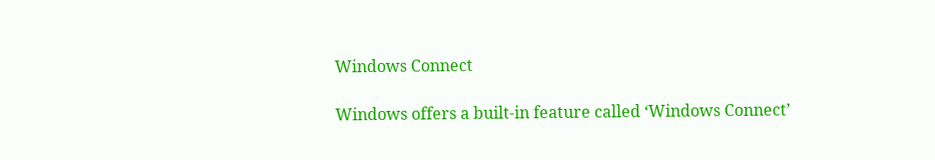Windows Connect

Windows offers a built-in feature called ‘Windows Connect’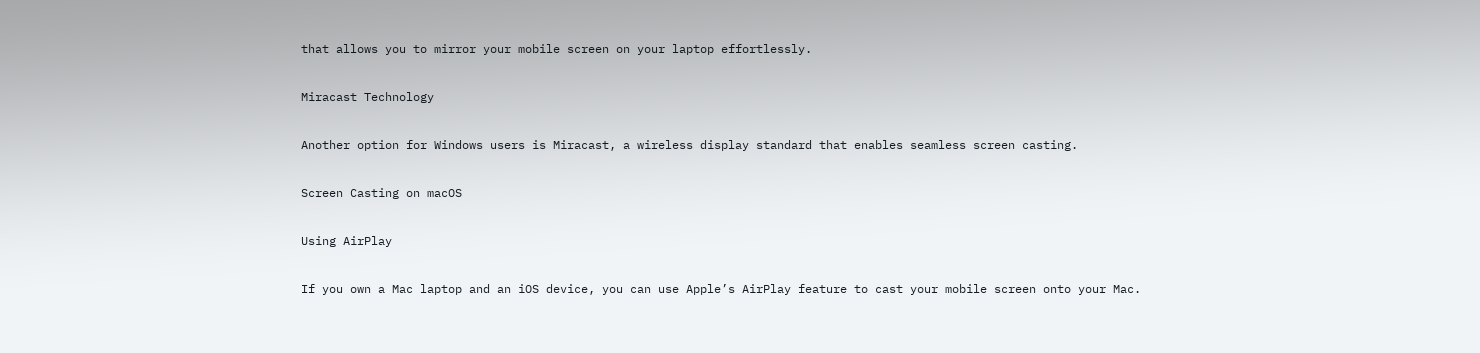that allows you to mirror your mobile screen on your laptop effortlessly.

Miracast Technology

Another option for Windows users is Miracast, a wireless display standard that enables seamless screen casting.

Screen Casting on macOS

Using AirPlay

If you own a Mac laptop and an iOS device, you can use Apple’s AirPlay feature to cast your mobile screen onto your Mac.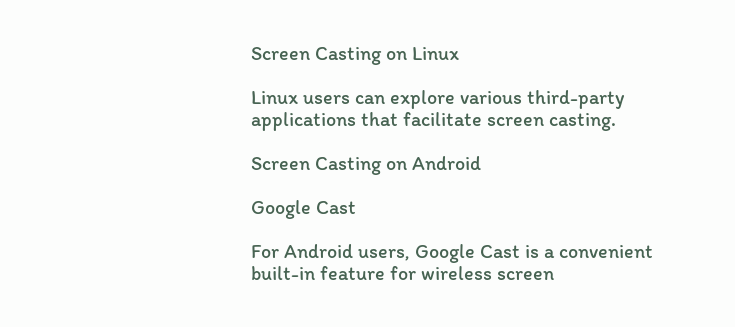Screen Casting on Linux

Linux users can explore various third-party applications that facilitate screen casting.

Screen Casting on Android

Google Cast

For Android users, Google Cast is a convenient built-in feature for wireless screen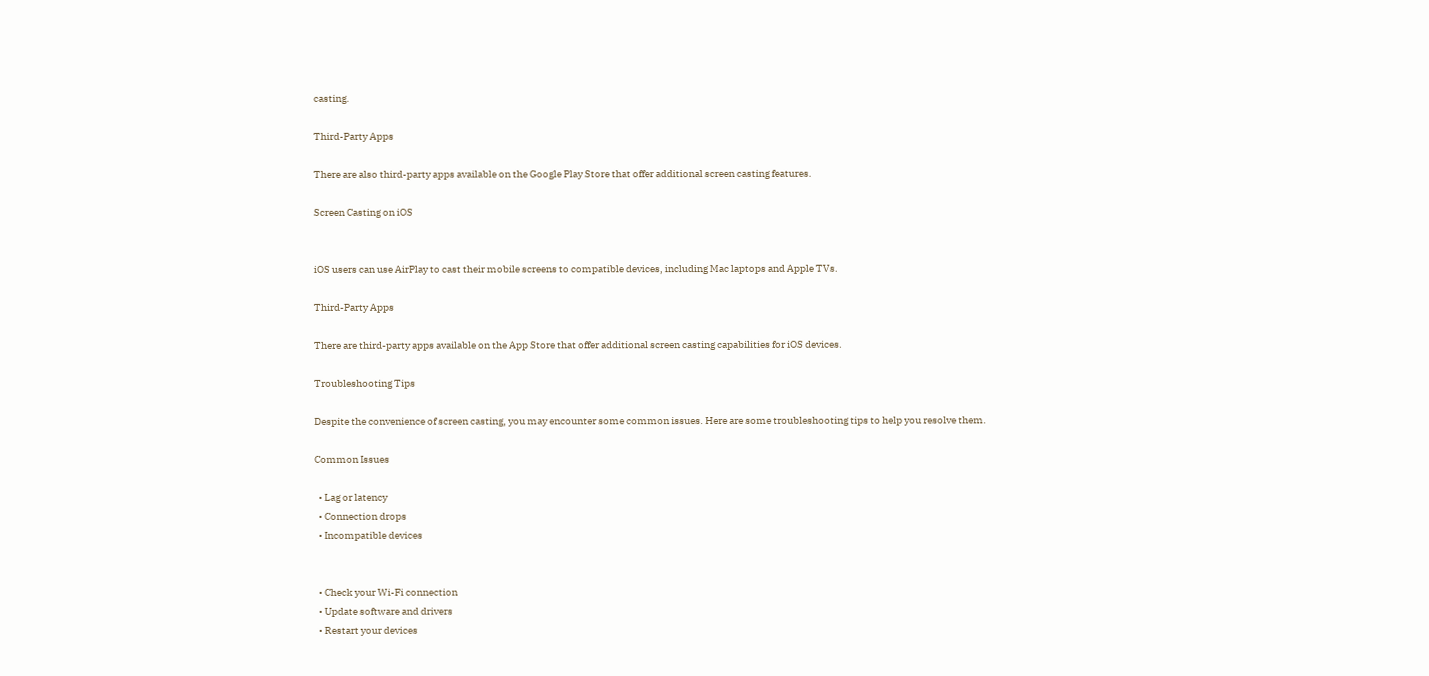casting.

Third-Party Apps

There are also third-party apps available on the Google Play Store that offer additional screen casting features.

Screen Casting on iOS


iOS users can use AirPlay to cast their mobile screens to compatible devices, including Mac laptops and Apple TVs.

Third-Party Apps

There are third-party apps available on the App Store that offer additional screen casting capabilities for iOS devices.

Troubleshooting Tips

Despite the convenience of screen casting, you may encounter some common issues. Here are some troubleshooting tips to help you resolve them.

Common Issues

  • Lag or latency
  • Connection drops
  • Incompatible devices


  • Check your Wi-Fi connection
  • Update software and drivers
  • Restart your devices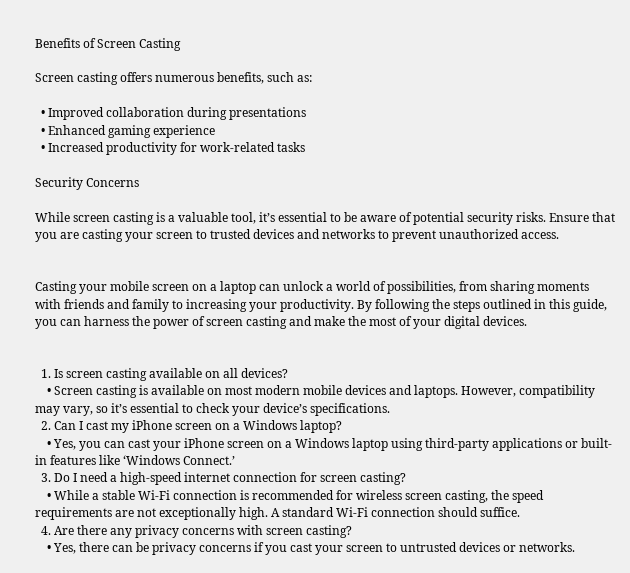Benefits of Screen Casting

Screen casting offers numerous benefits, such as:

  • Improved collaboration during presentations
  • Enhanced gaming experience
  • Increased productivity for work-related tasks

Security Concerns

While screen casting is a valuable tool, it’s essential to be aware of potential security risks. Ensure that you are casting your screen to trusted devices and networks to prevent unauthorized access.


Casting your mobile screen on a laptop can unlock a world of possibilities, from sharing moments with friends and family to increasing your productivity. By following the steps outlined in this guide, you can harness the power of screen casting and make the most of your digital devices.


  1. Is screen casting available on all devices?
    • Screen casting is available on most modern mobile devices and laptops. However, compatibility may vary, so it’s essential to check your device’s specifications.
  2. Can I cast my iPhone screen on a Windows laptop?
    • Yes, you can cast your iPhone screen on a Windows laptop using third-party applications or built-in features like ‘Windows Connect.’
  3. Do I need a high-speed internet connection for screen casting?
    • While a stable Wi-Fi connection is recommended for wireless screen casting, the speed requirements are not exceptionally high. A standard Wi-Fi connection should suffice.
  4. Are there any privacy concerns with screen casting?
    • Yes, there can be privacy concerns if you cast your screen to untrusted devices or networks.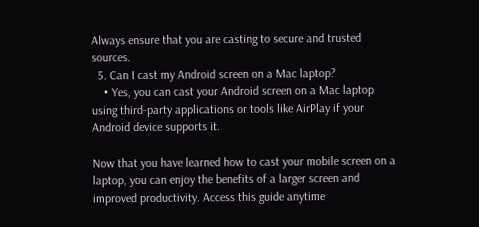Always ensure that you are casting to secure and trusted sources.
  5. Can I cast my Android screen on a Mac laptop?
    • Yes, you can cast your Android screen on a Mac laptop using third-party applications or tools like AirPlay if your Android device supports it.

Now that you have learned how to cast your mobile screen on a laptop, you can enjoy the benefits of a larger screen and improved productivity. Access this guide anytime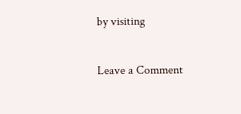by visiting

Leave a Comment